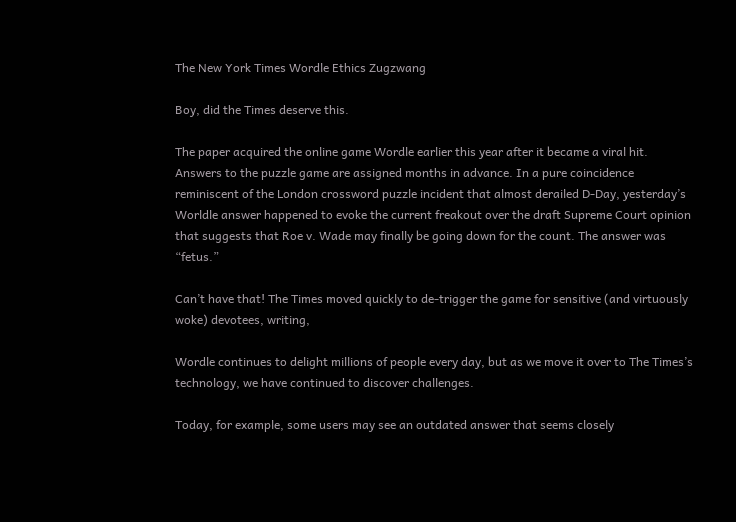The New York Times Wordle Ethics Zugzwang

Boy, did the Times deserve this.

The paper acquired the online game Wordle earlier this year after it became a viral hit. Answers to the puzzle game are assigned months in advance. In a pure coincidence reminiscent of the London crossword puzzle incident that almost derailed D-Day, yesterday’s Worldle answer happened to evoke the current freakout over the draft Supreme Court opinion that suggests that Roe v. Wade may finally be going down for the count. The answer was “fetus.”

Can’t have that! The Times moved quickly to de-trigger the game for sensitive (and virtuously woke) devotees, writing,

Wordle continues to delight millions of people every day, but as we move it over to The Times’s technology, we have continued to discover challenges.

Today, for example, some users may see an outdated answer that seems closely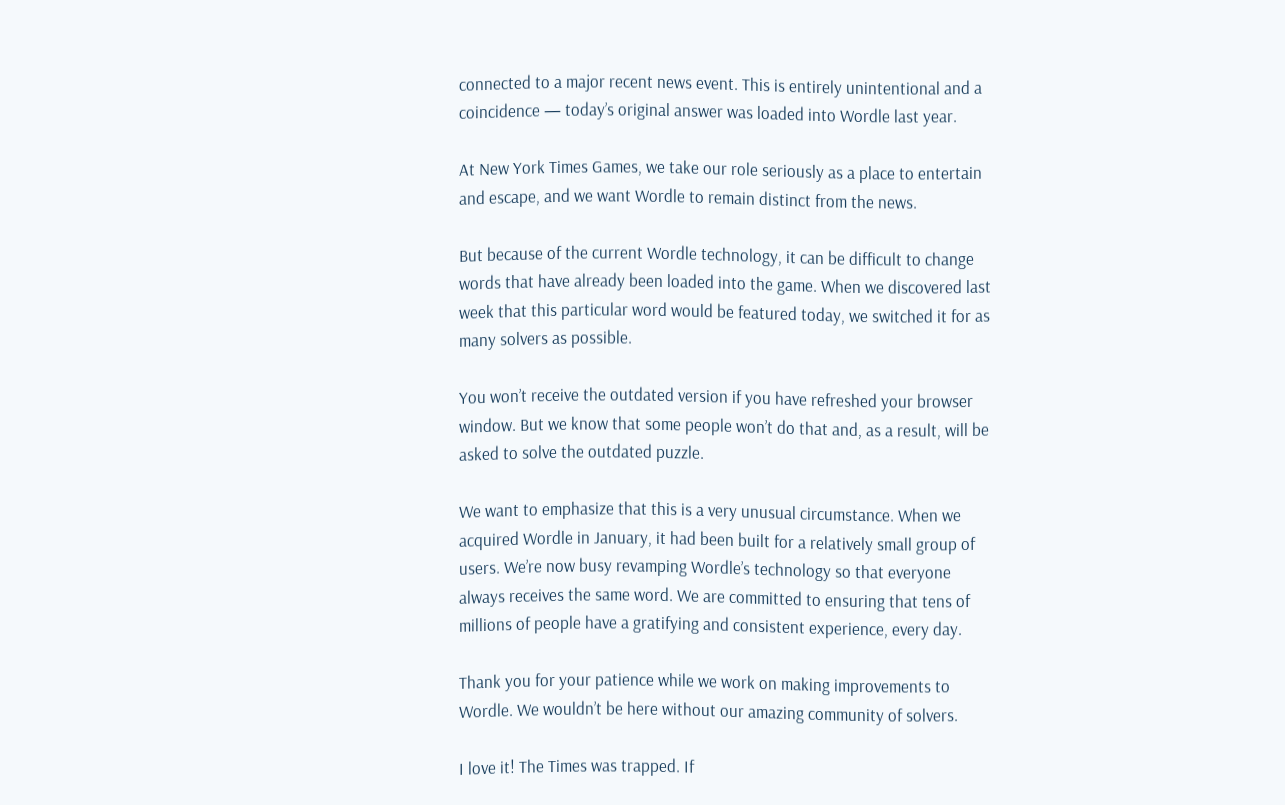connected to a major recent news event. This is entirely unintentional and a coincidence — today’s original answer was loaded into Wordle last year.

At New York Times Games, we take our role seriously as a place to entertain and escape, and we want Wordle to remain distinct from the news.

But because of the current Wordle technology, it can be difficult to change words that have already been loaded into the game. When we discovered last week that this particular word would be featured today, we switched it for as many solvers as possible.

You won’t receive the outdated version if you have refreshed your browser window. But we know that some people won’t do that and, as a result, will be asked to solve the outdated puzzle.

We want to emphasize that this is a very unusual circumstance. When we acquired Wordle in January, it had been built for a relatively small group of users. We’re now busy revamping Wordle’s technology so that everyone always receives the same word. We are committed to ensuring that tens of millions of people have a gratifying and consistent experience, every day.

Thank you for your patience while we work on making improvements to Wordle. We wouldn’t be here without our amazing community of solvers.

I love it! The Times was trapped. If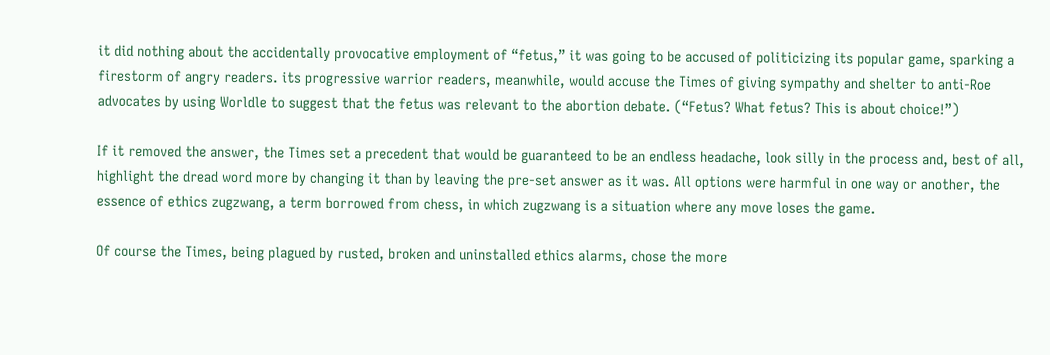it did nothing about the accidentally provocative employment of “fetus,” it was going to be accused of politicizing its popular game, sparking a firestorm of angry readers. its progressive warrior readers, meanwhile, would accuse the Times of giving sympathy and shelter to anti-Roe advocates by using Worldle to suggest that the fetus was relevant to the abortion debate. (“Fetus? What fetus? This is about choice!”)

If it removed the answer, the Times set a precedent that would be guaranteed to be an endless headache, look silly in the process and, best of all, highlight the dread word more by changing it than by leaving the pre-set answer as it was. All options were harmful in one way or another, the essence of ethics zugzwang, a term borrowed from chess, in which zugzwang is a situation where any move loses the game.

Of course the Times, being plagued by rusted, broken and uninstalled ethics alarms, chose the more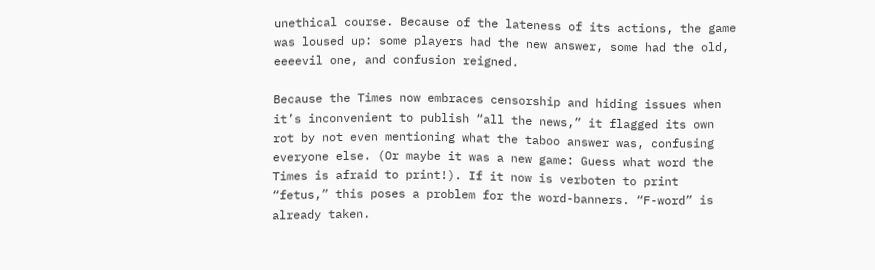unethical course. Because of the lateness of its actions, the game was loused up: some players had the new answer, some had the old, eeeevil one, and confusion reigned.

Because the Times now embraces censorship and hiding issues when it’s inconvenient to publish “all the news,” it flagged its own rot by not even mentioning what the taboo answer was, confusing everyone else. (Or maybe it was a new game: Guess what word the Times is afraid to print!). If it now is verboten to print “fetus,” this poses a problem for the word-banners. “F-word” is already taken.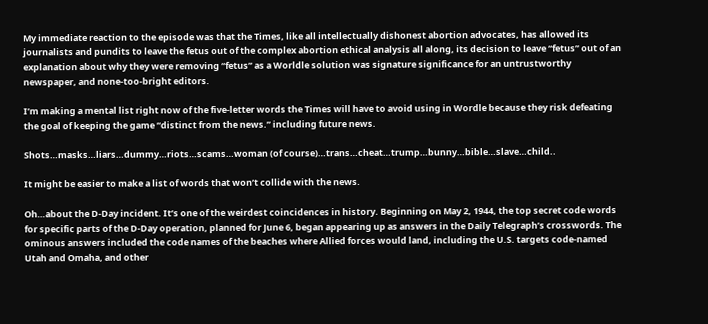My immediate reaction to the episode was that the Times, like all intellectually dishonest abortion advocates, has allowed its journalists and pundits to leave the fetus out of the complex abortion ethical analysis all along, its decision to leave “fetus” out of an explanation about why they were removing “fetus” as a Worldle solution was signature significance for an untrustworthy newspaper, and none-too-bright editors.

I’m making a mental list right now of the five-letter words the Times will have to avoid using in Wordle because they risk defeating the goal of keeping the game “distinct from the news.” including future news.

Shots…masks…liars…dummy…riots…scams…woman (of course)…trans…cheat…trump…bunny…bible…slave…child..

It might be easier to make a list of words that won’t collide with the news.

Oh…about the D-Day incident. It’s one of the weirdest coincidences in history. Beginning on May 2, 1944, the top secret code words for specific parts of the D-Day operation, planned for June 6, began appearing up as answers in the Daily Telegraph’s crosswords. The ominous answers included the code names of the beaches where Allied forces would land, including the U.S. targets code-named Utah and Omaha, and other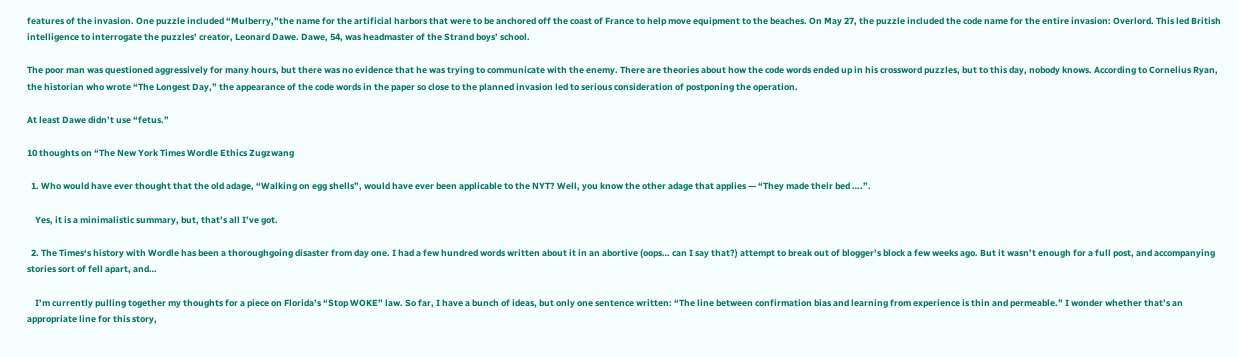features of the invasion. One puzzle included “Mulberry,”the name for the artificial harbors that were to be anchored off the coast of France to help move equipment to the beaches. On May 27, the puzzle included the code name for the entire invasion: Overlord. This led British intelligence to interrogate the puzzles’ creator, Leonard Dawe. Dawe, 54, was headmaster of the Strand boys’ school.

The poor man was questioned aggressively for many hours, but there was no evidence that he was trying to communicate with the enemy. There are theories about how the code words ended up in his crossword puzzles, but to this day, nobody knows. According to Cornelius Ryan, the historian who wrote “The Longest Day,” the appearance of the code words in the paper so close to the planned invasion led to serious consideration of postponing the operation.

At least Dawe didn’t use “fetus.”

10 thoughts on “The New York Times Wordle Ethics Zugzwang

  1. Who would have ever thought that the old adage, “Walking on egg shells”, would have ever been applicable to the NYT? Well, you know the other adage that applies — “They made their bed ….”.

    Yes, it is a minimalistic summary, but, that’s all I’ve got.

  2. The Times‘s history with Wordle has been a thoroughgoing disaster from day one. I had a few hundred words written about it in an abortive (oops… can I say that?) attempt to break out of blogger’s block a few weeks ago. But it wasn’t enough for a full post, and accompanying stories sort of fell apart, and…

    I’m currently pulling together my thoughts for a piece on Florida’s “Stop WOKE” law. So far, I have a bunch of ideas, but only one sentence written: “The line between confirmation bias and learning from experience is thin and permeable.” I wonder whether that’s an appropriate line for this story,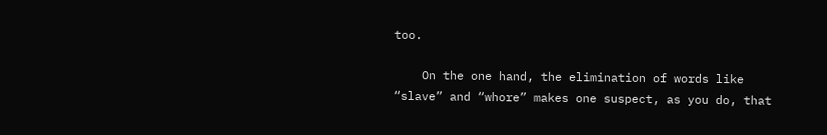too.

    On the one hand, the elimination of words like “slave” and “whore” makes one suspect, as you do, that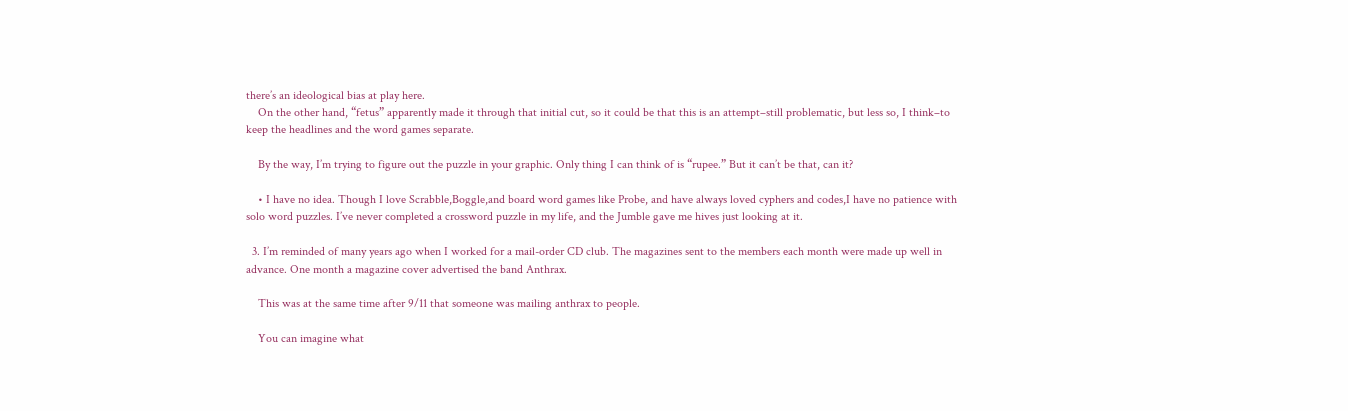there’s an ideological bias at play here.
    On the other hand, “fetus” apparently made it through that initial cut, so it could be that this is an attempt–still problematic, but less so, I think–to keep the headlines and the word games separate.

    By the way, I’m trying to figure out the puzzle in your graphic. Only thing I can think of is “rupee.” But it can’t be that, can it?

    • I have no idea. Though I love Scrabble,Boggle,and board word games like Probe, and have always loved cyphers and codes,I have no patience with solo word puzzles. I’ve never completed a crossword puzzle in my life, and the Jumble gave me hives just looking at it.

  3. I’m reminded of many years ago when I worked for a mail-order CD club. The magazines sent to the members each month were made up well in advance. One month a magazine cover advertised the band Anthrax.

    This was at the same time after 9/11 that someone was mailing anthrax to people.

    You can imagine what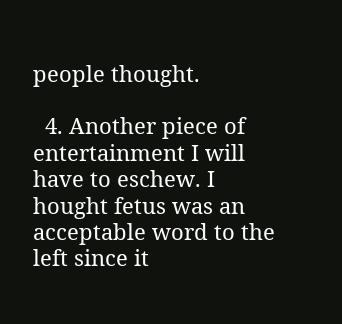people thought.

  4. Another piece of entertainment I will have to eschew. I hought fetus was an acceptable word to the left since it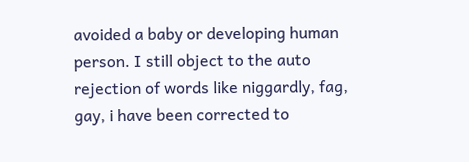avoided a baby or developing human person. I still object to the auto rejection of words like niggardly, fag, gay, i have been corrected to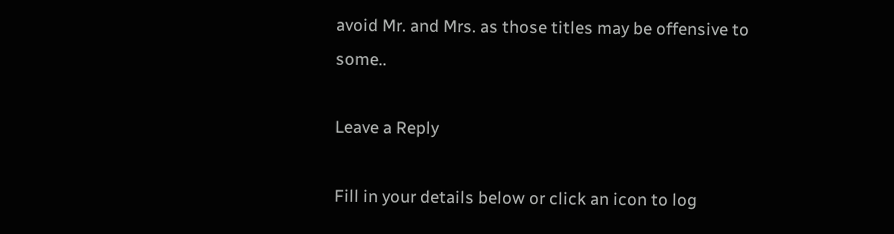avoid Mr. and Mrs. as those titles may be offensive to some..

Leave a Reply

Fill in your details below or click an icon to log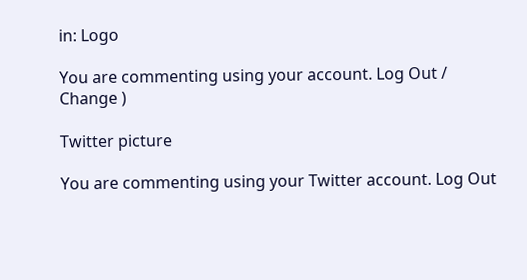in: Logo

You are commenting using your account. Log Out /  Change )

Twitter picture

You are commenting using your Twitter account. Log Out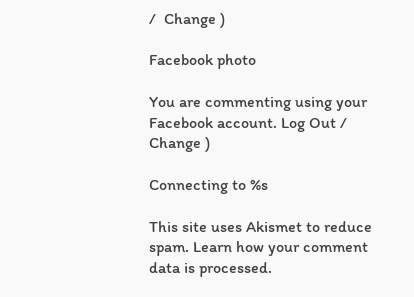/  Change )

Facebook photo

You are commenting using your Facebook account. Log Out /  Change )

Connecting to %s

This site uses Akismet to reduce spam. Learn how your comment data is processed.